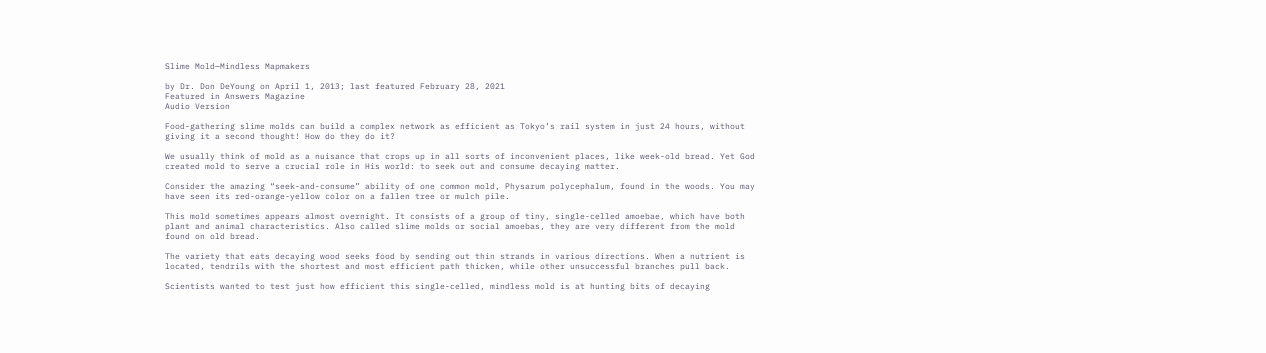Slime Mold—Mindless Mapmakers

by Dr. Don DeYoung on April 1, 2013; last featured February 28, 2021
Featured in Answers Magazine
Audio Version

Food-gathering slime molds can build a complex network as efficient as Tokyo’s rail system in just 24 hours, without giving it a second thought! How do they do it?

We usually think of mold as a nuisance that crops up in all sorts of inconvenient places, like week-old bread. Yet God created mold to serve a crucial role in His world: to seek out and consume decaying matter.

Consider the amazing “seek-and-consume” ability of one common mold, Physarum polycephalum, found in the woods. You may have seen its red-orange-yellow color on a fallen tree or mulch pile.

This mold sometimes appears almost overnight. It consists of a group of tiny, single-celled amoebae, which have both plant and animal characteristics. Also called slime molds or social amoebas, they are very different from the mold found on old bread.

The variety that eats decaying wood seeks food by sending out thin strands in various directions. When a nutrient is located, tendrils with the shortest and most efficient path thicken, while other unsuccessful branches pull back.

Scientists wanted to test just how efficient this single-celled, mindless mold is at hunting bits of decaying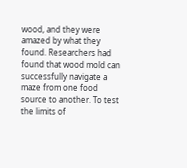wood, and they were amazed by what they found. Researchers had found that wood mold can successfully navigate a maze from one food source to another. To test the limits of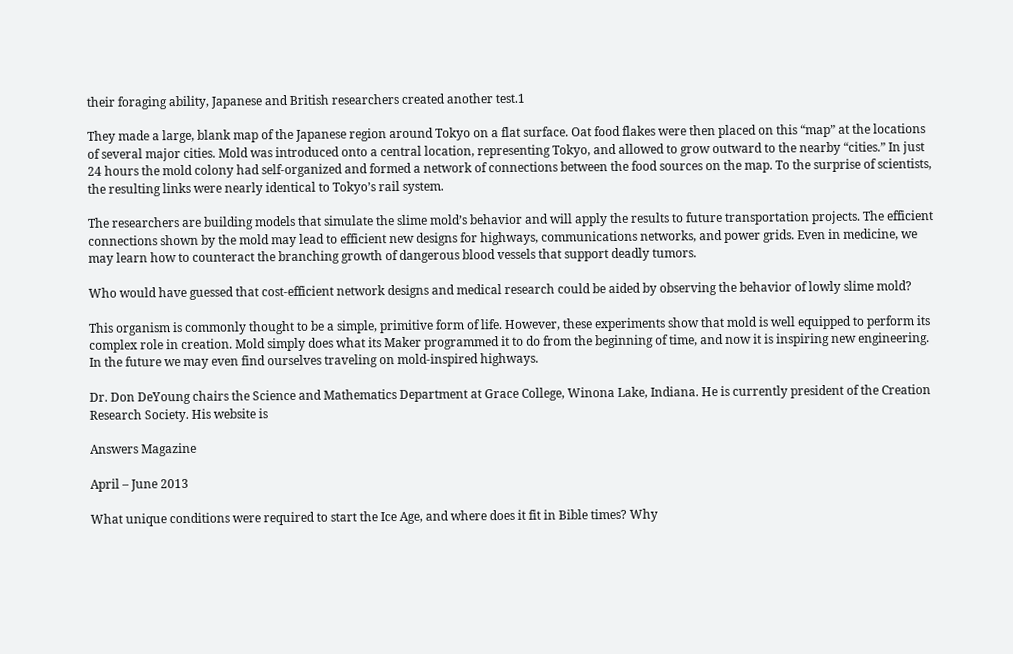their foraging ability, Japanese and British researchers created another test.1

They made a large, blank map of the Japanese region around Tokyo on a flat surface. Oat food flakes were then placed on this “map” at the locations of several major cities. Mold was introduced onto a central location, representing Tokyo, and allowed to grow outward to the nearby “cities.” In just 24 hours the mold colony had self-organized and formed a network of connections between the food sources on the map. To the surprise of scientists, the resulting links were nearly identical to Tokyo’s rail system.

The researchers are building models that simulate the slime mold’s behavior and will apply the results to future transportation projects. The efficient connections shown by the mold may lead to efficient new designs for highways, communications networks, and power grids. Even in medicine, we may learn how to counteract the branching growth of dangerous blood vessels that support deadly tumors.

Who would have guessed that cost-efficient network designs and medical research could be aided by observing the behavior of lowly slime mold?

This organism is commonly thought to be a simple, primitive form of life. However, these experiments show that mold is well equipped to perform its complex role in creation. Mold simply does what its Maker programmed it to do from the beginning of time, and now it is inspiring new engineering. In the future we may even find ourselves traveling on mold-inspired highways.

Dr. Don DeYoung chairs the Science and Mathematics Department at Grace College, Winona Lake, Indiana. He is currently president of the Creation Research Society. His website is

Answers Magazine

April – June 2013

What unique conditions were required to start the Ice Age, and where does it fit in Bible times? Why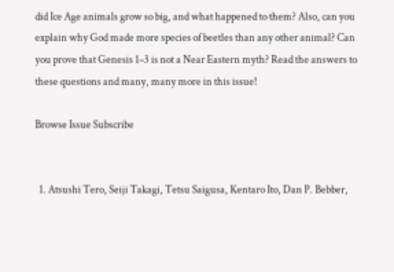did Ice Age animals grow so big, and what happened to them? Also, can you explain why God made more species of beetles than any other animal? Can you prove that Genesis 1–3 is not a Near Eastern myth? Read the answers to these questions and many, many more in this issue!

Browse Issue Subscribe


  1. Atsushi Tero, Seiji Takagi, Tetsu Saigusa, Kentaro Ito, Dan P. Bebber,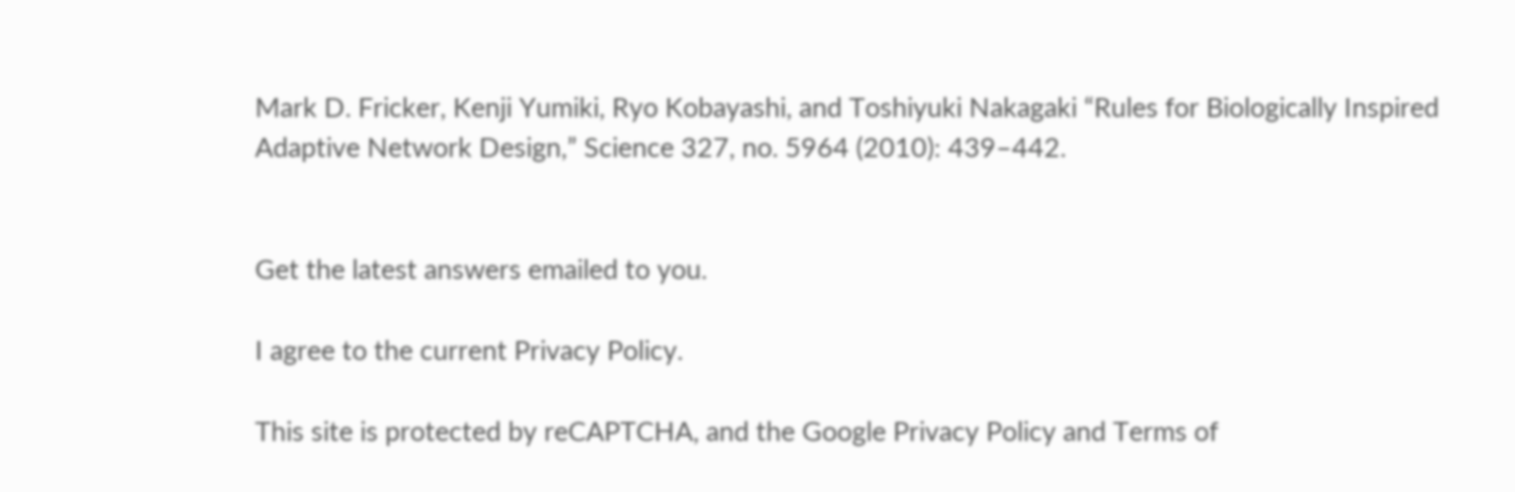Mark D. Fricker, Kenji Yumiki, Ryo Kobayashi, and Toshiyuki Nakagaki “Rules for Biologically Inspired Adaptive Network Design,” Science 327, no. 5964 (2010): 439–442.


Get the latest answers emailed to you.

I agree to the current Privacy Policy.

This site is protected by reCAPTCHA, and the Google Privacy Policy and Terms of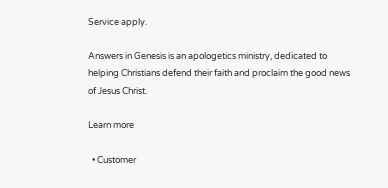Service apply.

Answers in Genesis is an apologetics ministry, dedicated to helping Christians defend their faith and proclaim the good news of Jesus Christ.

Learn more

  • Customer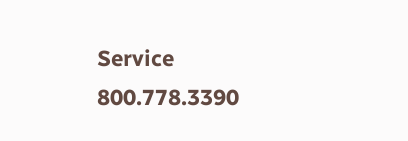Service 800.778.3390